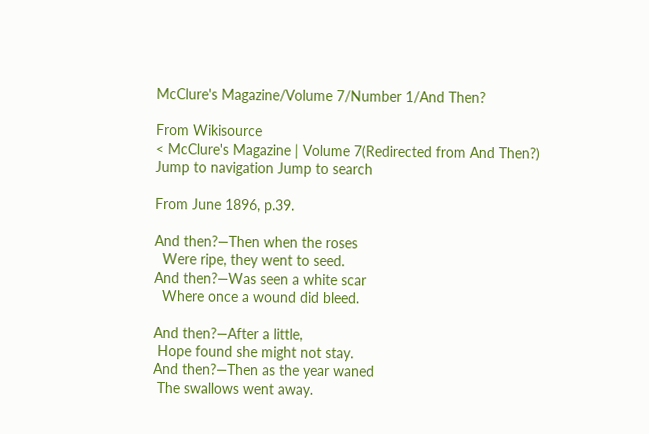McClure's Magazine/Volume 7/Number 1/And Then?

From Wikisource
< McClure's Magazine | Volume 7(Redirected from And Then?)
Jump to navigation Jump to search

From June 1896, p.39.

And then?—Then when the roses
  Were ripe, they went to seed.
And then?—Was seen a white scar
  Where once a wound did bleed.

And then?—After a little,
 Hope found she might not stay.
And then?—Then as the year waned
 The swallows went away.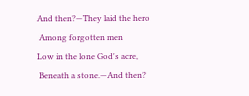And then?—They laid the hero
 Among forgotten men
Low in the lone God's acre,
 Beneath a stone.—And then?